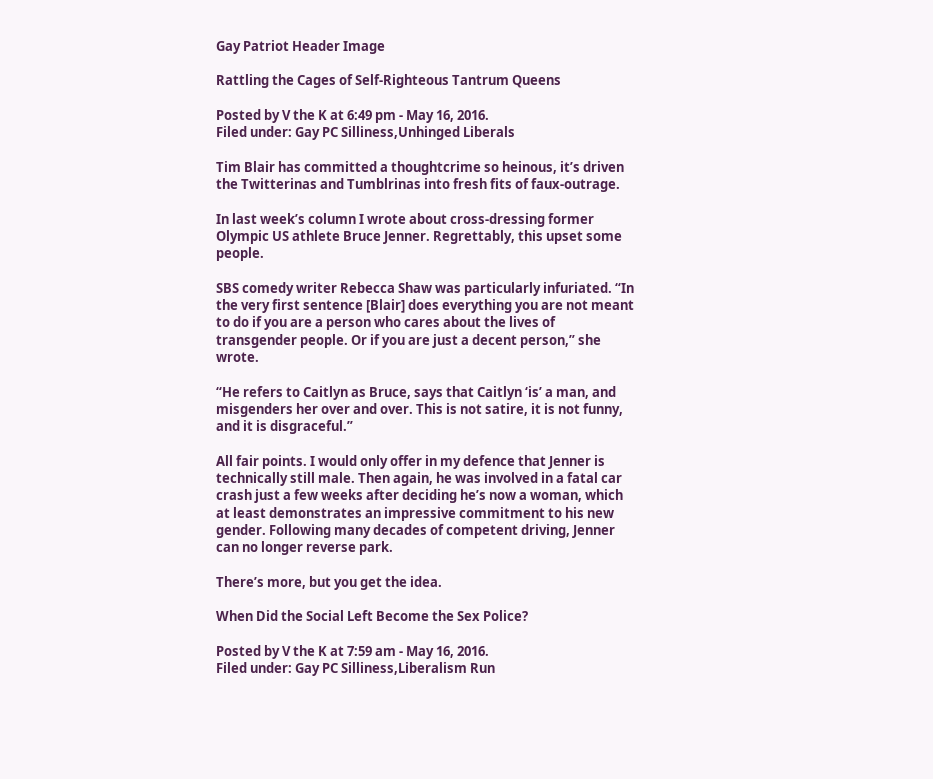Gay Patriot Header Image

Rattling the Cages of Self-Righteous Tantrum Queens

Posted by V the K at 6:49 pm - May 16, 2016.
Filed under: Gay PC Silliness,Unhinged Liberals

Tim Blair has committed a thoughtcrime so heinous, it’s driven the Twitterinas and Tumblrinas into fresh fits of faux-outrage.

In last week’s column I wrote about cross-dressing former Olympic US athlete Bruce Jenner. Regrettably, this upset some people.

SBS comedy writer Rebecca Shaw was particularly infuriated. “In the very first sentence [Blair] does everything you are not meant to do if you are a person who cares about the lives of transgender people. Or if you are just a decent person,” she wrote.

“He refers to Caitlyn as Bruce, says that Caitlyn ‘is’ a man, and misgenders her over and over. This is not satire, it is not funny, and it is disgraceful.”

All fair points. I would only offer in my defence that Jenner is technically still male. Then again, he was involved in a fatal car crash just a few weeks after deciding he’s now a woman, which at least demonstrates an impressive commitment to his new gender. Following many decades of competent driving, Jenner can no longer reverse park.

There’s more, but you get the idea.

When Did the Social Left Become the Sex Police?

Posted by V the K at 7:59 am - May 16, 2016.
Filed under: Gay PC Silliness,Liberalism Run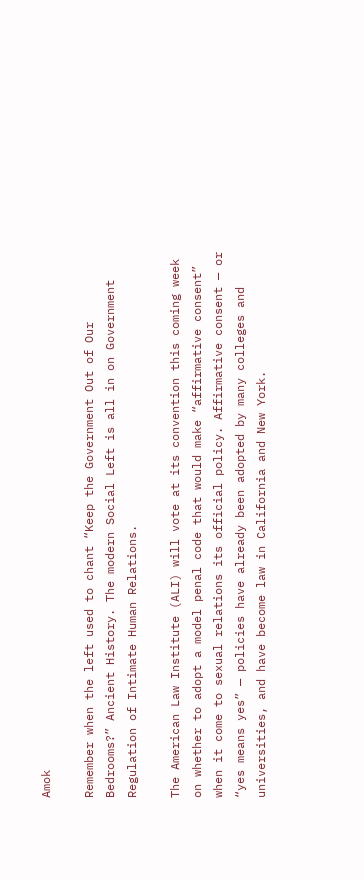Amok

Remember when the left used to chant “Keep the Government Out of Our Bedrooms?” Ancient History. The modern Social Left is all in on Government Regulation of Intimate Human Relations.

The American Law Institute (ALI) will vote at its convention this coming week on whether to adopt a model penal code that would make “affirmative consent” when it come to sexual relations its official policy. Affirmative consent — or “yes means yes” — policies have already been adopted by many colleges and universities, and have become law in California and New York.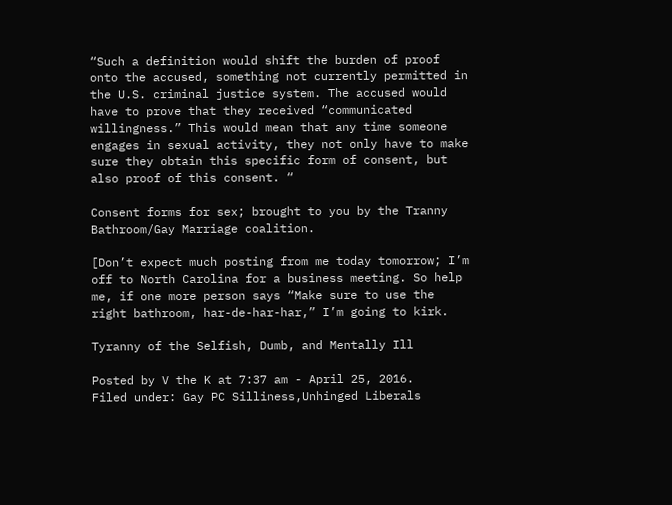“Such a definition would shift the burden of proof onto the accused, something not currently permitted in the U.S. criminal justice system. The accused would have to prove that they received “communicated willingness.” This would mean that any time someone engages in sexual activity, they not only have to make sure they obtain this specific form of consent, but also proof of this consent. “

Consent forms for sex; brought to you by the Tranny Bathroom/Gay Marriage coalition.

[Don’t expect much posting from me today tomorrow; I’m off to North Carolina for a business meeting. So help me, if one more person says “Make sure to use the right bathroom, har-de-har-har,” I’m going to kirk.

Tyranny of the Selfish, Dumb, and Mentally Ill

Posted by V the K at 7:37 am - April 25, 2016.
Filed under: Gay PC Silliness,Unhinged Liberals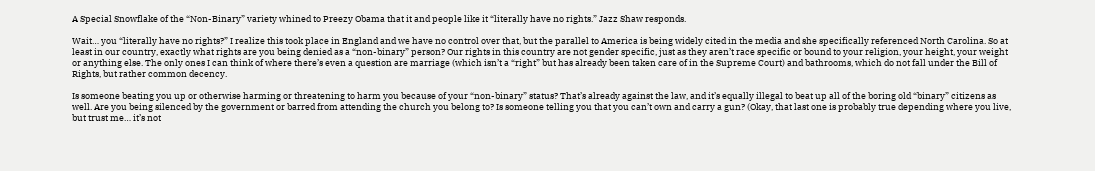A Special Snowflake of the “Non-Binary” variety whined to Preezy Obama that it and people like it “literally have no rights.” Jazz Shaw responds.

Wait… you “literally have no rights?” I realize this took place in England and we have no control over that, but the parallel to America is being widely cited in the media and she specifically referenced North Carolina. So at least in our country, exactly what rights are you being denied as a “non-binary” person? Our rights in this country are not gender specific, just as they aren’t race specific or bound to your religion, your height, your weight or anything else. The only ones I can think of where there’s even a question are marriage (which isn’t a “right” but has already been taken care of in the Supreme Court) and bathrooms, which do not fall under the Bill of Rights, but rather common decency.

Is someone beating you up or otherwise harming or threatening to harm you because of your “non-binary” status? That’s already against the law, and it’s equally illegal to beat up all of the boring old “binary” citizens as well. Are you being silenced by the government or barred from attending the church you belong to? Is someone telling you that you can’t own and carry a gun? (Okay, that last one is probably true depending where you live, but trust me… it’s not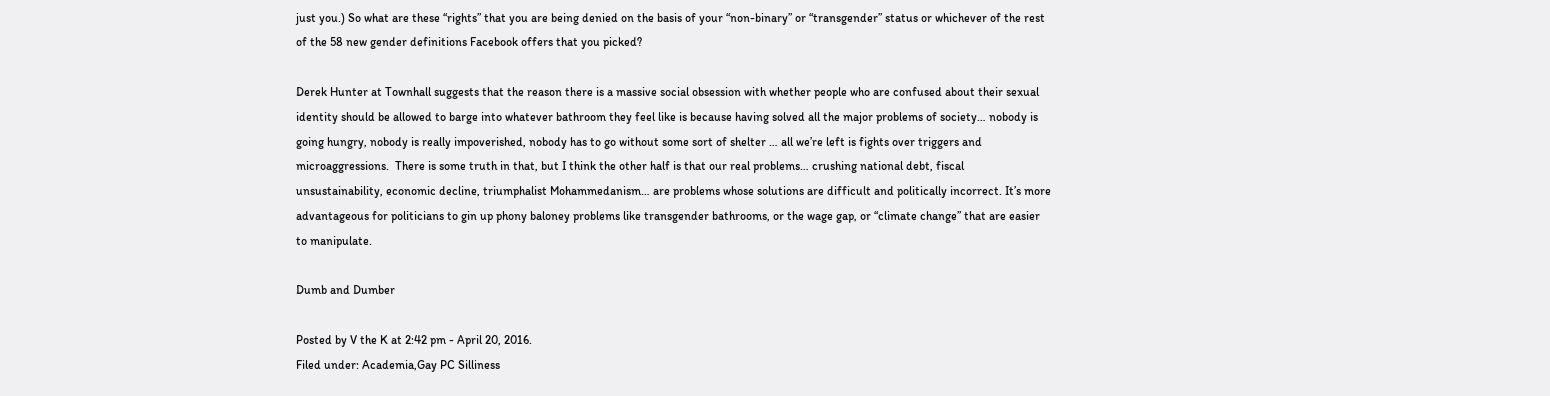just you.) So what are these “rights” that you are being denied on the basis of your “non-binary” or “transgender” status or whichever of the rest of the 58 new gender definitions Facebook offers that you picked?

Derek Hunter at Townhall suggests that the reason there is a massive social obsession with whether people who are confused about their sexual identity should be allowed to barge into whatever bathroom they feel like is because having solved all the major problems of society… nobody is going hungry, nobody is really impoverished, nobody has to go without some sort of shelter … all we’re left is fights over triggers and microaggressions.  There is some truth in that, but I think the other half is that our real problems… crushing national debt, fiscal unsustainability, economic decline, triumphalist Mohammedanism… are problems whose solutions are difficult and politically incorrect. It’s more advantageous for politicians to gin up phony baloney problems like transgender bathrooms, or the wage gap, or “climate change” that are easier to manipulate.

Dumb and Dumber

Posted by V the K at 2:42 pm - April 20, 2016.
Filed under: Academia,Gay PC Silliness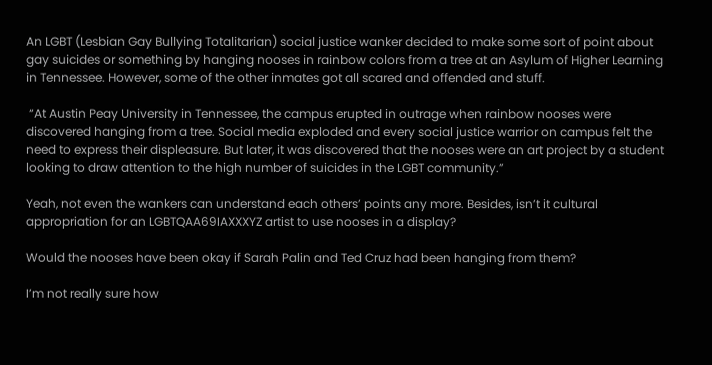An LGBT (Lesbian Gay Bullying Totalitarian) social justice wanker decided to make some sort of point about gay suicides or something by hanging nooses in rainbow colors from a tree at an Asylum of Higher Learning in Tennessee. However, some of the other inmates got all scared and offended and stuff.

 “At Austin Peay University in Tennessee, the campus erupted in outrage when rainbow nooses were discovered hanging from a tree. Social media exploded and every social justice warrior on campus felt the need to express their displeasure. But later, it was discovered that the nooses were an art project by a student looking to draw attention to the high number of suicides in the LGBT community.”

Yeah, not even the wankers can understand each others’ points any more. Besides, isn’t it cultural appropriation for an LGBTQAA69IAXXXYZ artist to use nooses in a display?

Would the nooses have been okay if Sarah Palin and Ted Cruz had been hanging from them?

I’m not really sure how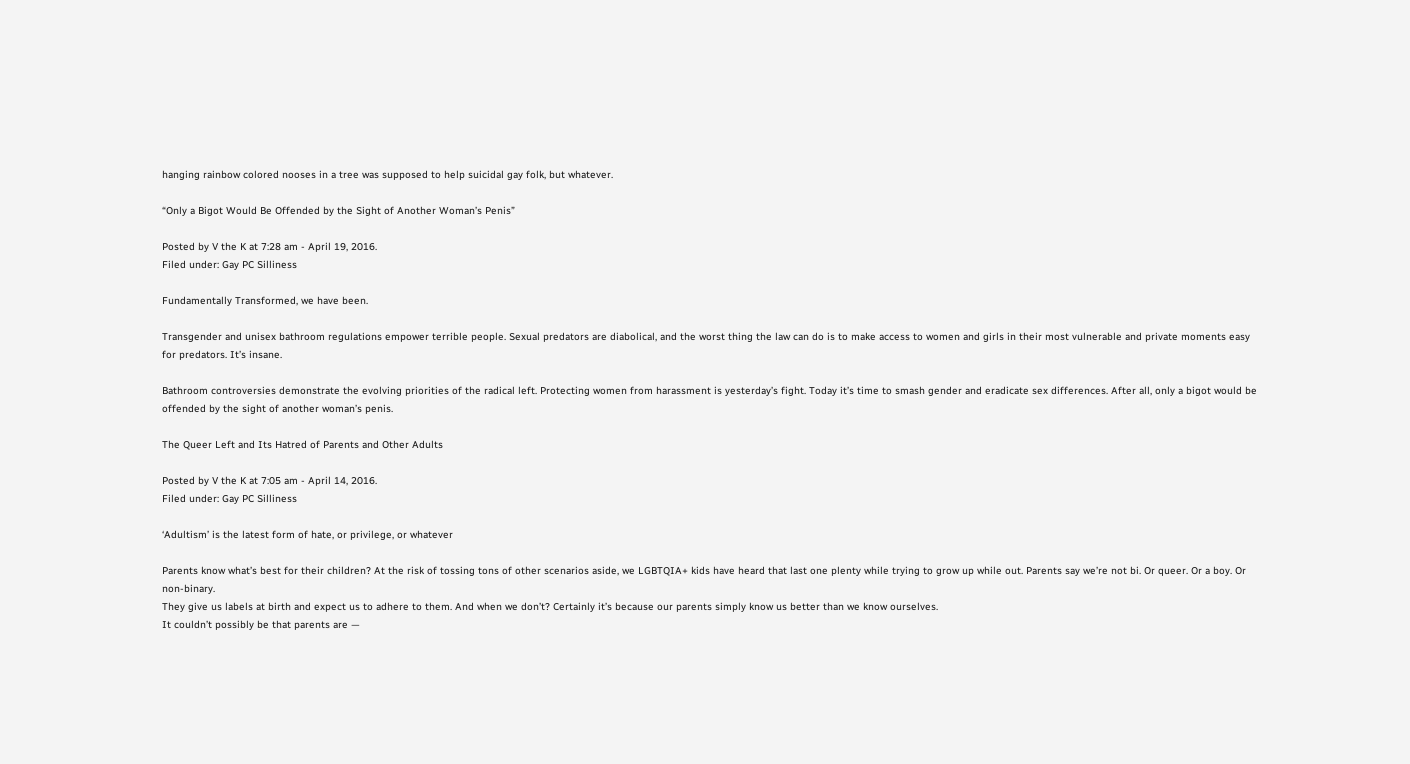hanging rainbow colored nooses in a tree was supposed to help suicidal gay folk, but whatever.

“Only a Bigot Would Be Offended by the Sight of Another Woman’s Penis”

Posted by V the K at 7:28 am - April 19, 2016.
Filed under: Gay PC Silliness

Fundamentally Transformed, we have been.

Transgender and unisex bathroom regulations empower terrible people. Sexual predators are diabolical, and the worst thing the law can do is to make access to women and girls in their most vulnerable and private moments easy for predators. It’s insane.

Bathroom controversies demonstrate the evolving priorities of the radical left. Protecting women from harassment is yesterday’s fight. Today it’s time to smash gender and eradicate sex differences. After all, only a bigot would be offended by the sight of another woman’s penis.

The Queer Left and Its Hatred of Parents and Other Adults

Posted by V the K at 7:05 am - April 14, 2016.
Filed under: Gay PC Silliness

‘Adultism’ is the latest form of hate, or privilege, or whatever

Parents know what’s best for their children? At the risk of tossing tons of other scenarios aside, we LGBTQIA+ kids have heard that last one plenty while trying to grow up while out. Parents say we’re not bi. Or queer. Or a boy. Or non-binary.
They give us labels at birth and expect us to adhere to them. And when we don’t? Certainly it’s because our parents simply know us better than we know ourselves.
It couldn’t possibly be that parents are —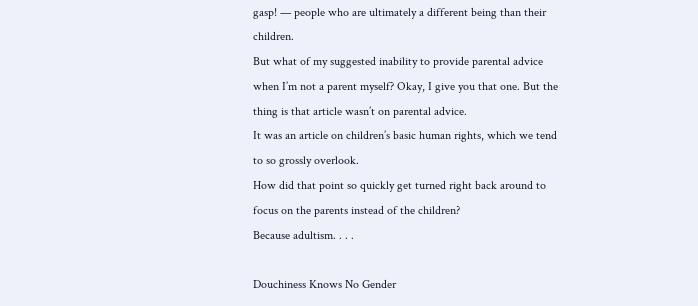gasp! — people who are ultimately a different being than their children.
But what of my suggested inability to provide parental advice when I’m not a parent myself? Okay, I give you that one. But the thing is that article wasn’t on parental advice.
It was an article on children’s basic human rights, which we tend to so grossly overlook.
How did that point so quickly get turned right back around to focus on the parents instead of the children?
Because adultism. . . .

Douchiness Knows No Gender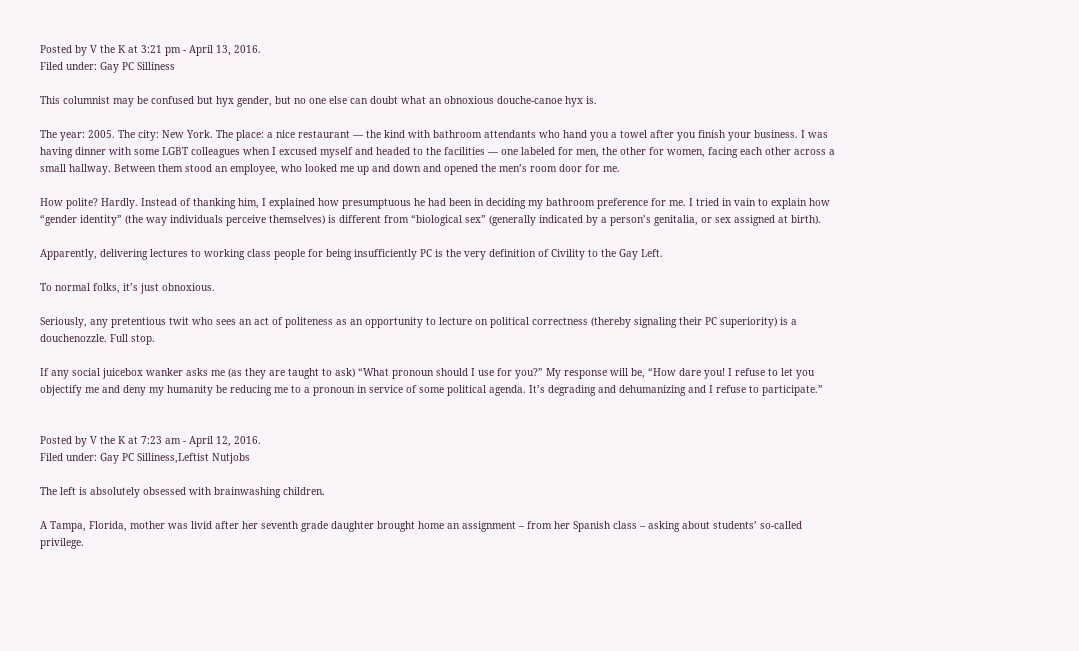Posted by V the K at 3:21 pm - April 13, 2016.
Filed under: Gay PC Silliness

This columnist may be confused but hyx gender, but no one else can doubt what an obnoxious douche-canoe hyx is.

The year: 2005. The city: New York. The place: a nice restaurant — the kind with bathroom attendants who hand you a towel after you finish your business. I was having dinner with some LGBT colleagues when I excused myself and headed to the facilities — one labeled for men, the other for women, facing each other across a small hallway. Between them stood an employee, who looked me up and down and opened the men’s room door for me.

How polite? Hardly. Instead of thanking him, I explained how presumptuous he had been in deciding my bathroom preference for me. I tried in vain to explain how “gender identity” (the way individuals perceive themselves) is different from “biological sex” (generally indicated by a person’s genitalia, or sex assigned at birth).

Apparently, delivering lectures to working class people for being insufficiently PC is the very definition of Civility to the Gay Left.

To normal folks, it’s just obnoxious.

Seriously, any pretentious twit who sees an act of politeness as an opportunity to lecture on political correctness (thereby signaling their PC superiority) is a douchenozzle. Full stop.

If any social juicebox wanker asks me (as they are taught to ask) “What pronoun should I use for you?” My response will be, “How dare you! I refuse to let you objectify me and deny my humanity be reducing me to a pronoun in service of some political agenda. It’s degrading and dehumanizing and I refuse to participate.”


Posted by V the K at 7:23 am - April 12, 2016.
Filed under: Gay PC Silliness,Leftist Nutjobs

The left is absolutely obsessed with brainwashing children.

A Tampa, Florida, mother was livid after her seventh grade daughter brought home an assignment – from her Spanish class – asking about students’ so-called privilege.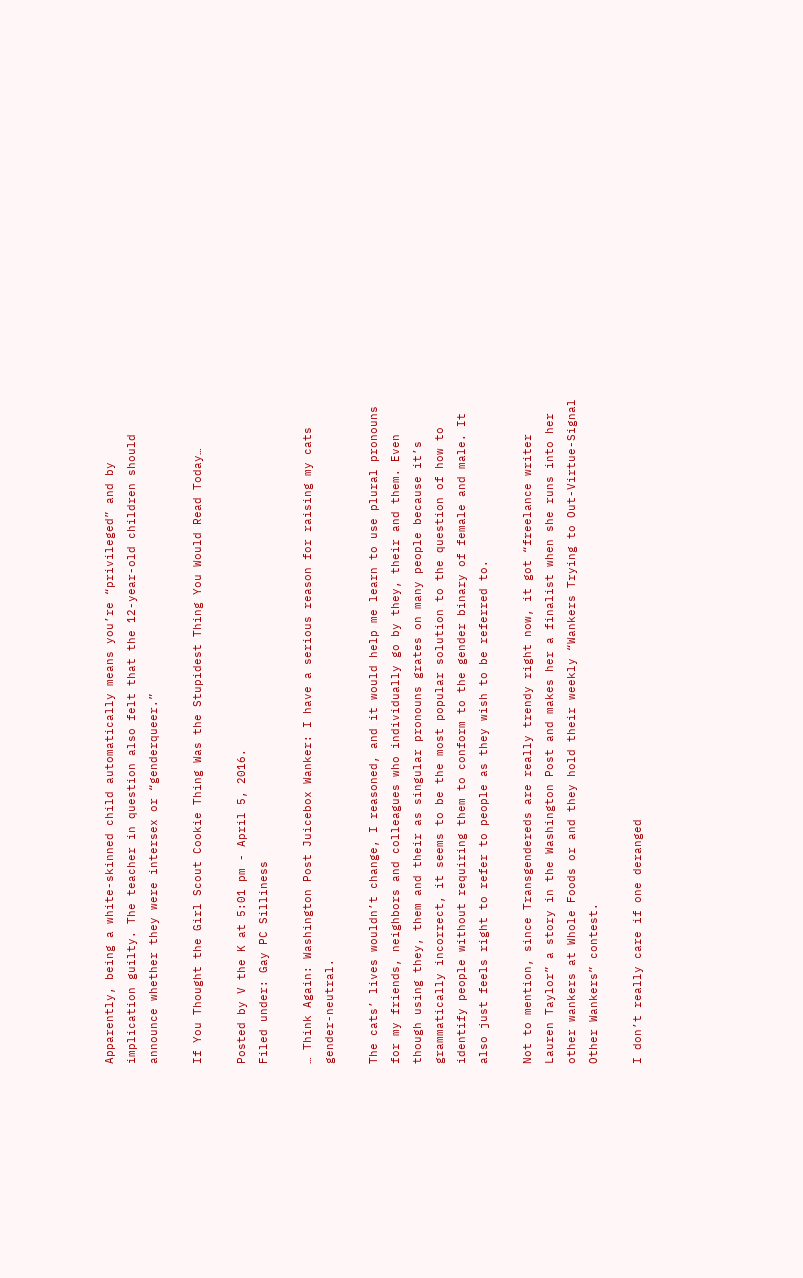Apparently, being a white-skinned child automatically means you’re “privileged” and by implication guilty. The teacher in question also felt that the 12-year-old children should announce whether they were intersex or “genderqueer.”

If You Thought the Girl Scout Cookie Thing Was the Stupidest Thing You Would Read Today…

Posted by V the K at 5:01 pm - April 5, 2016.
Filed under: Gay PC Silliness

… Think Again: Washington Post Juicebox Wanker: I have a serious reason for raising my cats gender-neutral.

The cats’ lives wouldn’t change, I reasoned, and it would help me learn to use plural pronouns for my friends, neighbors and colleagues who individually go by they, their and them. Even though using they, them and their as singular pronouns grates on many people because it’s grammatically incorrect, it seems to be the most popular solution to the question of how to identify people without requiring them to conform to the gender binary of female and male. It also just feels right to refer to people as they wish to be referred to.

Not to mention, since Transgendereds are really trendy right now, it got “freelance writer Lauren Taylor” a story in the Washington Post and makes her a finalist when she runs into her other wankers at Whole Foods or and they hold their weekly “Wankers Trying to Out-Virtue-Signal Other Wankers” contest.

I don’t really care if one deranged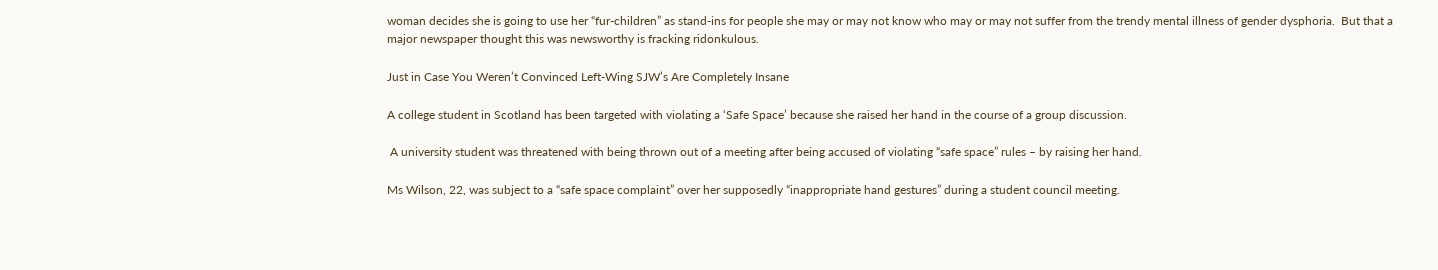woman decides she is going to use her “fur-children” as stand-ins for people she may or may not know who may or may not suffer from the trendy mental illness of gender dysphoria.  But that a major newspaper thought this was newsworthy is fracking ridonkulous.

Just in Case You Weren’t Convinced Left-Wing SJW’s Are Completely Insane

A college student in Scotland has been targeted with violating a ‘Safe Space’ because she raised her hand in the course of a group discussion.

 A university student was threatened with being thrown out of a meeting after being accused of violating “safe space” rules – by raising her hand.

Ms Wilson, 22, was subject to a “safe space complaint” over her supposedly “inappropriate hand gestures” during a student council meeting.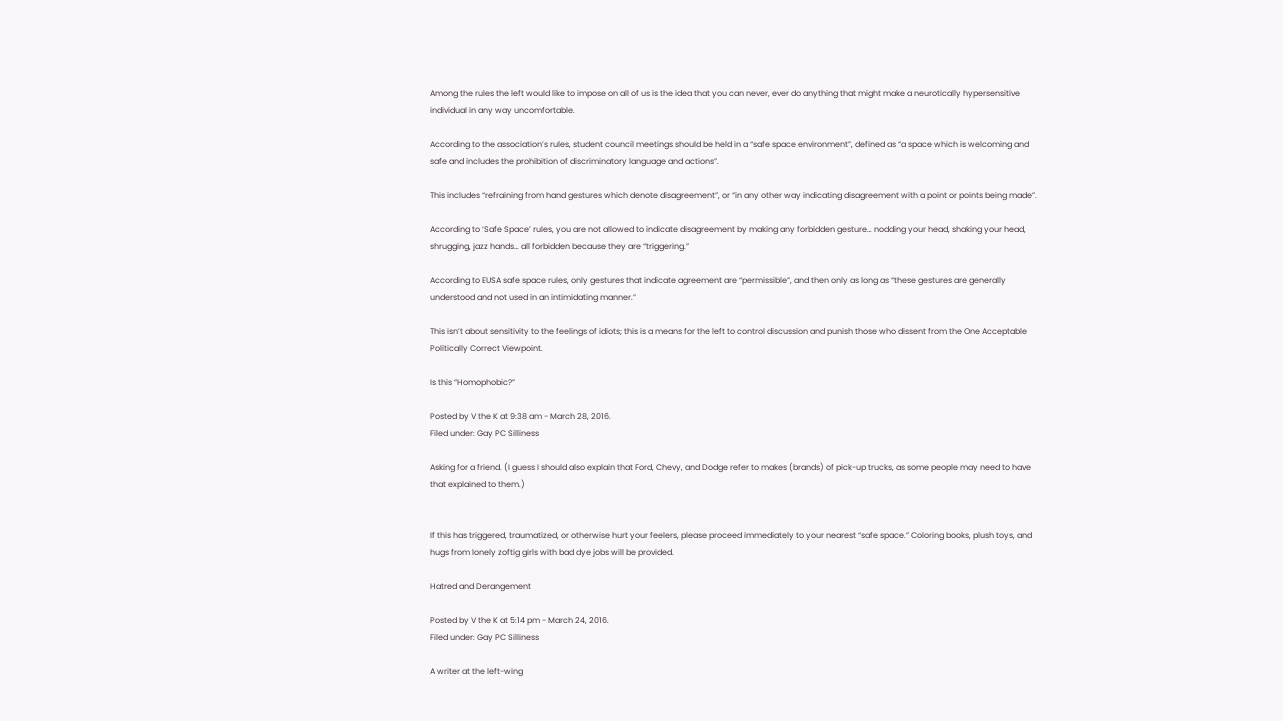Among the rules the left would like to impose on all of us is the idea that you can never, ever do anything that might make a neurotically hypersensitive individual in any way uncomfortable.

According to the association’s rules, student council meetings should be held in a “safe space environment”, defined as “a space which is welcoming and safe and includes the prohibition of discriminatory language and actions”.

This includes “refraining from hand gestures which denote disagreement”, or “in any other way indicating disagreement with a point or points being made”.

According to ‘Safe Space’ rules, you are not allowed to indicate disagreement by making any forbidden gesture… nodding your head, shaking your head, shrugging, jazz hands… all forbidden because they are “triggering.”

According to EUSA safe space rules, only gestures that indicate agreement are “permissible”, and then only as long as “these gestures are generally understood and not used in an intimidating manner.”

This isn’t about sensitivity to the feelings of idiots; this is a means for the left to control discussion and punish those who dissent from the One Acceptable Politically Correct Viewpoint.

Is this “Homophobic?”

Posted by V the K at 9:38 am - March 28, 2016.
Filed under: Gay PC Silliness

Asking for a friend. (I guess I should also explain that Ford, Chevy, and Dodge refer to makes (brands) of pick-up trucks, as some people may need to have that explained to them.)


If this has triggered, traumatized, or otherwise hurt your feelers, please proceed immediately to your nearest “safe space.” Coloring books, plush toys, and hugs from lonely zoftig girls with bad dye jobs will be provided.

Hatred and Derangement

Posted by V the K at 5:14 pm - March 24, 2016.
Filed under: Gay PC Silliness

A writer at the left-wing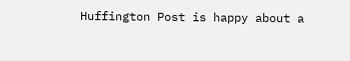Huffington Post is happy about a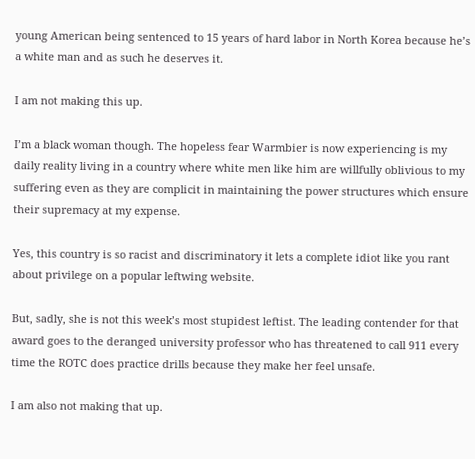young American being sentenced to 15 years of hard labor in North Korea because he’s a white man and as such he deserves it.

I am not making this up.

I’m a black woman though. The hopeless fear Warmbier is now experiencing is my daily reality living in a country where white men like him are willfully oblivious to my suffering even as they are complicit in maintaining the power structures which ensure their supremacy at my expense.

Yes, this country is so racist and discriminatory it lets a complete idiot like you rant about privilege on a popular leftwing website.

But, sadly, she is not this week’s most stupidest leftist. The leading contender for that award goes to the deranged university professor who has threatened to call 911 every time the ROTC does practice drills because they make her feel unsafe.

I am also not making that up.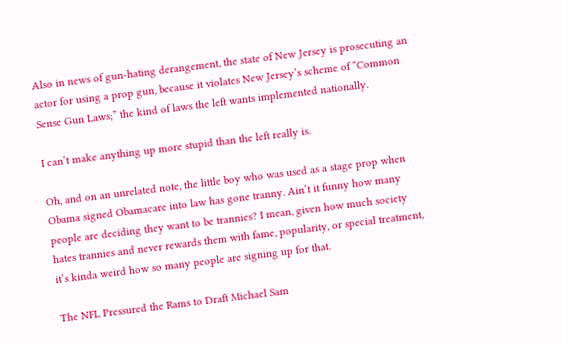Also in news of gun-hating derangement, the state of New Jersey is prosecuting an actor for using a prop gun, because it violates New Jersey’s scheme of “Common Sense Gun Laws;” the kind of laws the left wants implemented nationally.

I can’t make anything up more stupid than the left really is.

Oh, and on an unrelated note, the little boy who was used as a stage prop when Obama signed Obamacare into law has gone tranny. Ain’t it funny how many people are deciding they want to be trannies? I mean, given how much society hates trannies and never rewards them with fame, popularity, or special treatment, it’s kinda weird how so many people are signing up for that.

The NFL Pressured the Rams to Draft Michael Sam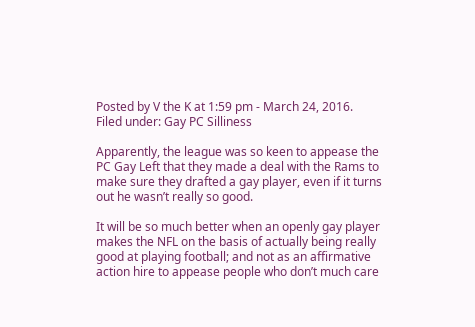Posted by V the K at 1:59 pm - March 24, 2016.
Filed under: Gay PC Silliness

Apparently, the league was so keen to appease the PC Gay Left that they made a deal with the Rams to make sure they drafted a gay player, even if it turns out he wasn’t really so good.

It will be so much better when an openly gay player makes the NFL on the basis of actually being really good at playing football; and not as an affirmative action hire to appease people who don’t much care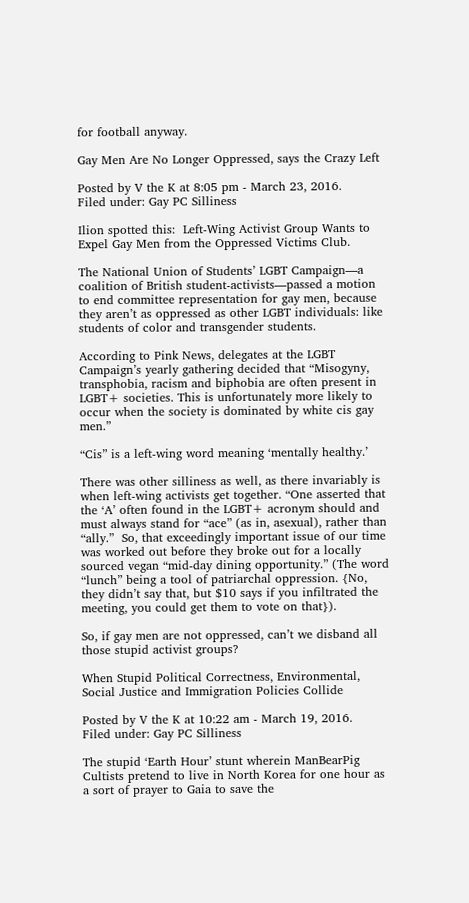for football anyway.

Gay Men Are No Longer Oppressed, says the Crazy Left

Posted by V the K at 8:05 pm - March 23, 2016.
Filed under: Gay PC Silliness

Ilion spotted this:  Left-Wing Activist Group Wants to Expel Gay Men from the Oppressed Victims Club.

The National Union of Students’ LGBT Campaign—a coalition of British student-activists—passed a motion to end committee representation for gay men, because they aren’t as oppressed as other LGBT individuals: like students of color and transgender students.

According to Pink News, delegates at the LGBT Campaign’s yearly gathering decided that “Misogyny, transphobia, racism and biphobia are often present in LGBT+ societies. This is unfortunately more likely to occur when the society is dominated by white cis gay men.”

“Cis” is a left-wing word meaning ‘mentally healthy.’

There was other silliness as well, as there invariably is when left-wing activists get together. “One asserted that the ‘A’ often found in the LGBT+ acronym should and must always stand for “ace” (as in, asexual), rather than “ally.”  So, that exceedingly important issue of our time was worked out before they broke out for a locally sourced vegan “mid-day dining opportunity.” (The word “lunch” being a tool of patriarchal oppression. {No, they didn’t say that, but $10 says if you infiltrated the meeting, you could get them to vote on that}).

So, if gay men are not oppressed, can’t we disband all those stupid activist groups?

When Stupid Political Correctness, Environmental, Social Justice and Immigration Policies Collide

Posted by V the K at 10:22 am - March 19, 2016.
Filed under: Gay PC Silliness

The stupid ‘Earth Hour’ stunt wherein ManBearPig Cultists pretend to live in North Korea for one hour as a sort of prayer to Gaia to save the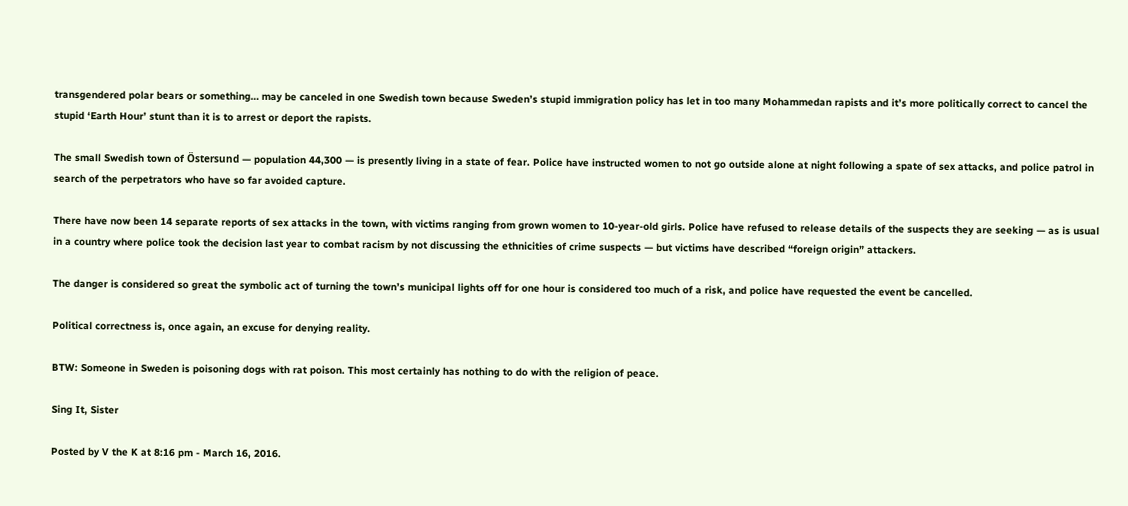transgendered polar bears or something… may be canceled in one Swedish town because Sweden’s stupid immigration policy has let in too many Mohammedan rapists and it’s more politically correct to cancel the stupid ‘Earth Hour’ stunt than it is to arrest or deport the rapists.

The small Swedish town of Östersund — population 44,300 — is presently living in a state of fear. Police have instructed women to not go outside alone at night following a spate of sex attacks, and police patrol in search of the perpetrators who have so far avoided capture.

There have now been 14 separate reports of sex attacks in the town, with victims ranging from grown women to 10-year-old girls. Police have refused to release details of the suspects they are seeking — as is usual in a country where police took the decision last year to combat racism by not discussing the ethnicities of crime suspects — but victims have described “foreign origin” attackers.

The danger is considered so great the symbolic act of turning the town’s municipal lights off for one hour is considered too much of a risk, and police have requested the event be cancelled.

Political correctness is, once again, an excuse for denying reality.

BTW: Someone in Sweden is poisoning dogs with rat poison. This most certainly has nothing to do with the religion of peace.

Sing It, Sister

Posted by V the K at 8:16 pm - March 16, 2016.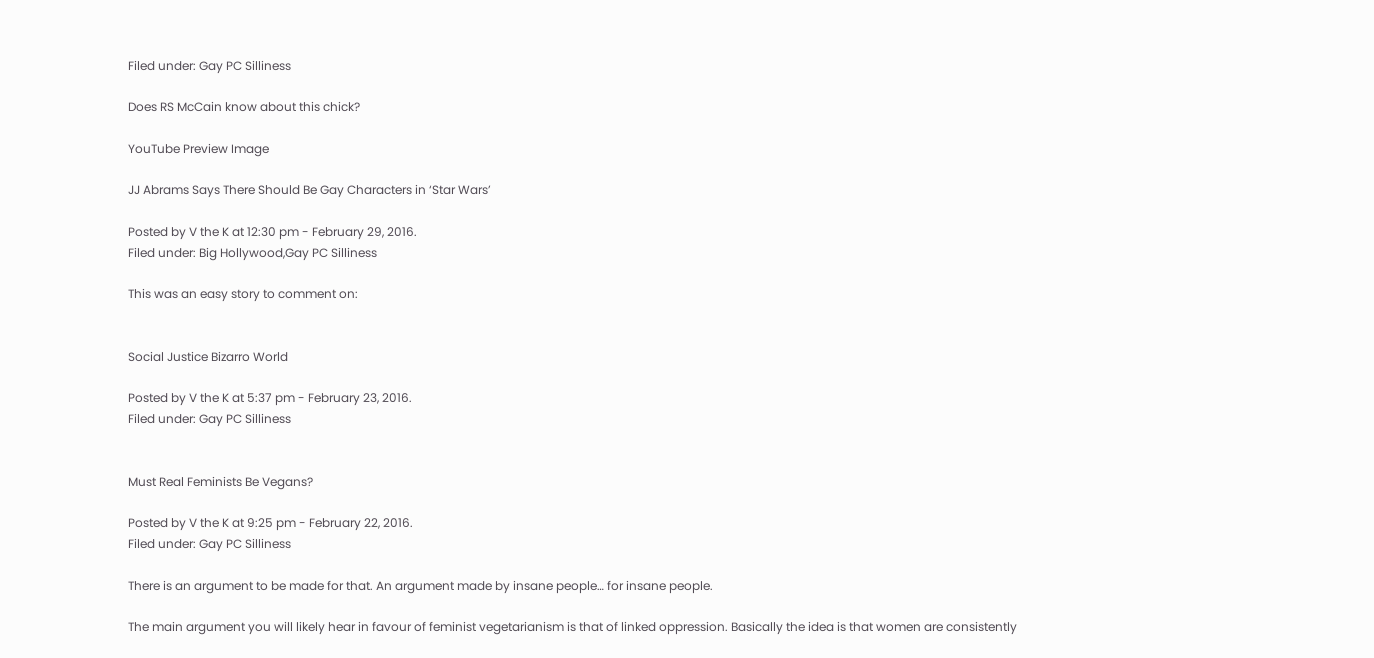Filed under: Gay PC Silliness

Does RS McCain know about this chick?

YouTube Preview Image

JJ Abrams Says There Should Be Gay Characters in ‘Star Wars’

Posted by V the K at 12:30 pm - February 29, 2016.
Filed under: Big Hollywood,Gay PC Silliness

This was an easy story to comment on:


Social Justice Bizarro World

Posted by V the K at 5:37 pm - February 23, 2016.
Filed under: Gay PC Silliness


Must Real Feminists Be Vegans?

Posted by V the K at 9:25 pm - February 22, 2016.
Filed under: Gay PC Silliness

There is an argument to be made for that. An argument made by insane people… for insane people.

The main argument you will likely hear in favour of feminist vegetarianism is that of linked oppression. Basically the idea is that women are consistently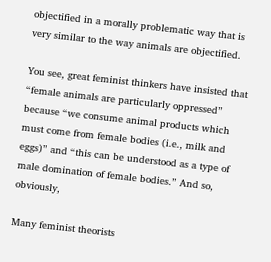objectified in a morally problematic way that is very similar to the way animals are objectified.

You see, great feminist thinkers have insisted that “female animals are particularly oppressed” because “we consume animal products which must come from female bodies (i.e., milk and eggs)” and “this can be understood as a type of male domination of female bodies.” And so, obviously,

Many feminist theorists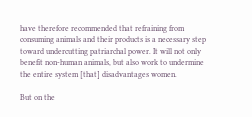have therefore recommended that refraining from consuming animals and their products is a necessary step toward undercutting patriarchal power. It will not only benefit non-human animals, but also work to undermine the entire system [that] disadvantages women.

But on the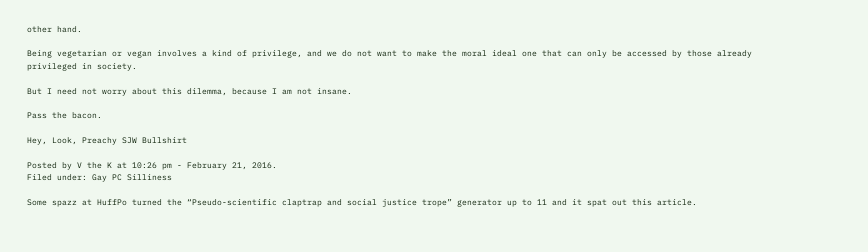other hand.

Being vegetarian or vegan involves a kind of privilege, and we do not want to make the moral ideal one that can only be accessed by those already privileged in society.

But I need not worry about this dilemma, because I am not insane.

Pass the bacon.

Hey, Look, Preachy SJW Bullshirt

Posted by V the K at 10:26 pm - February 21, 2016.
Filed under: Gay PC Silliness

Some spazz at HuffPo turned the “Pseudo-scientific claptrap and social justice trope” generator up to 11 and it spat out this article.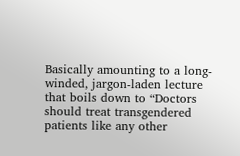Basically amounting to a long-winded, jargon-laden lecture that boils down to “Doctors should treat transgendered patients like any other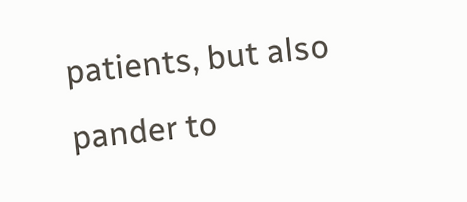patients, but also pander to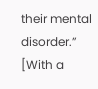their mental disorder.” [With a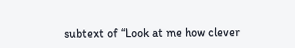subtext of “Look at me how clever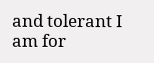and tolerant I am for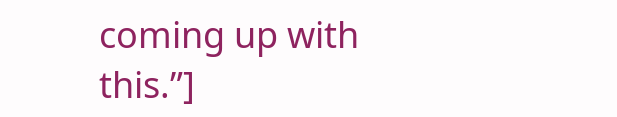coming up with this.”]